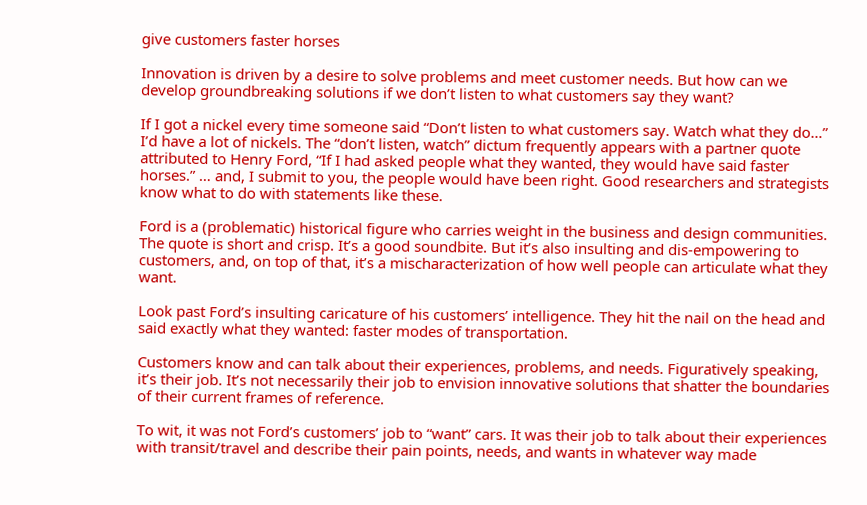give customers faster horses

Innovation is driven by a desire to solve problems and meet customer needs. But how can we develop groundbreaking solutions if we don’t listen to what customers say they want?

If I got a nickel every time someone said “Don’t listen to what customers say. Watch what they do…” I’d have a lot of nickels. The “don’t listen, watch” dictum frequently appears with a partner quote attributed to Henry Ford, “If I had asked people what they wanted, they would have said faster horses.” … and, I submit to you, the people would have been right. Good researchers and strategists know what to do with statements like these.

Ford is a (problematic) historical figure who carries weight in the business and design communities. The quote is short and crisp. It’s a good soundbite. But it’s also insulting and dis-empowering to customers, and, on top of that, it’s a mischaracterization of how well people can articulate what they want.

Look past Ford’s insulting caricature of his customers’ intelligence. They hit the nail on the head and said exactly what they wanted: faster modes of transportation.

Customers know and can talk about their experiences, problems, and needs. Figuratively speaking, it’s their job. It’s not necessarily their job to envision innovative solutions that shatter the boundaries of their current frames of reference.

To wit, it was not Ford’s customers’ job to “want” cars. It was their job to talk about their experiences with transit/travel and describe their pain points, needs, and wants in whatever way made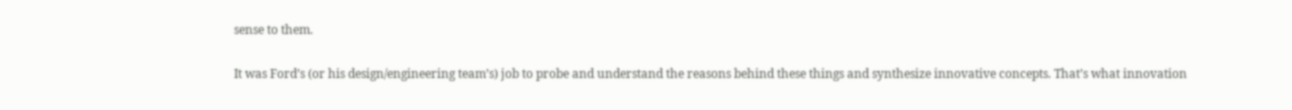sense to them.

It was Ford’s (or his design/engineering team’s) job to probe and understand the reasons behind these things and synthesize innovative concepts. That’s what innovation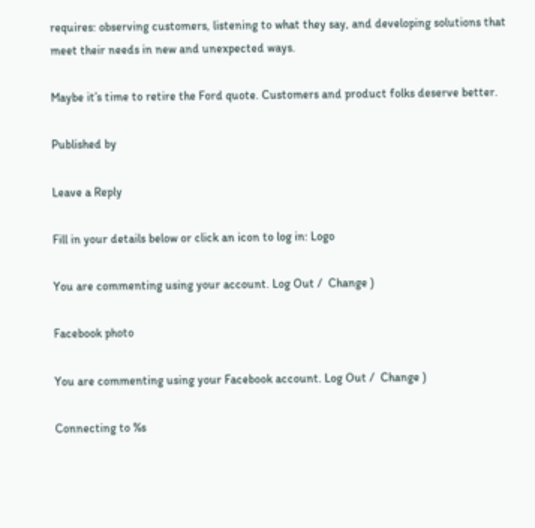requires: observing customers, listening to what they say, and developing solutions that meet their needs in new and unexpected ways.

Maybe it’s time to retire the Ford quote. Customers and product folks deserve better.

Published by

Leave a Reply

Fill in your details below or click an icon to log in: Logo

You are commenting using your account. Log Out /  Change )

Facebook photo

You are commenting using your Facebook account. Log Out /  Change )

Connecting to %s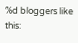%d bloggers like this: